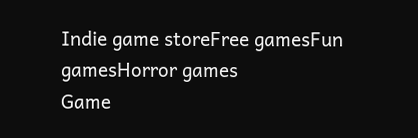Indie game storeFree gamesFun gamesHorror games
Game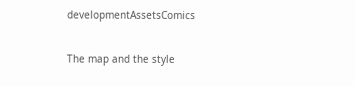developmentAssetsComics

The map and the style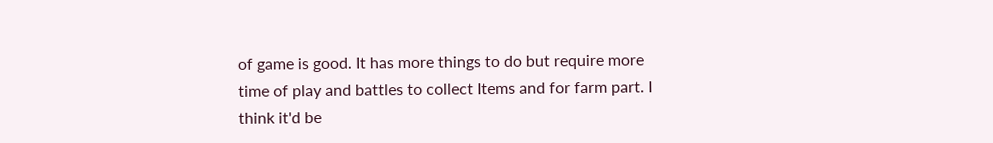of game is good. It has more things to do but require more time of play and battles to collect Items and for farm part. I think it'd be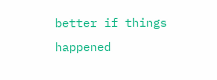better if things happened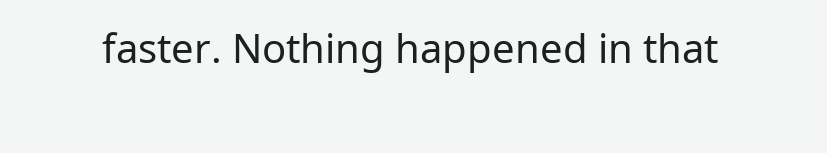faster. Nothing happened in that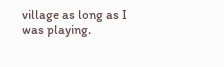village as long as I was playing.